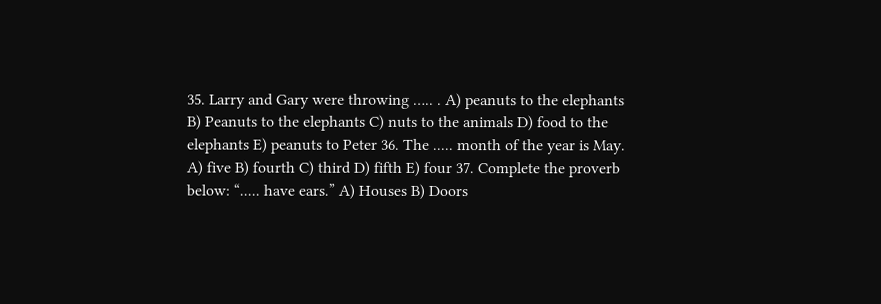35. Larry and Gary were throwing ….. . A) peanuts to the elephants B) Peanuts to the elephants C) nuts to the animals D) food to the elephants E) peanuts to Peter 36. The ..... month of the year is May. A) five B) fourth C) third D) fifth E) four 37. Complete the proverb below: “..... have ears.” A) Houses B) Doors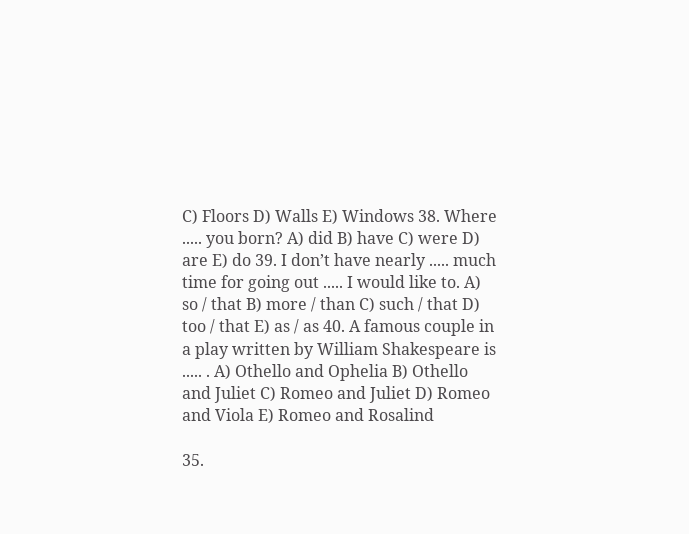C) Floors D) Walls E) Windows 38. Where ..... you born? A) did B) have C) were D) are E) do 39. I don’t have nearly ..... much time for going out ..... I would like to. A) so / that B) more / than C) such / that D) too / that E) as / as 40. A famous couple in a play written by William Shakespeare is ..... . A) Othello and Ophelia B) Othello and Juliet C) Romeo and Juliet D) Romeo and Viola E) Romeo and Rosalind

35.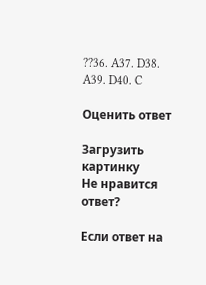??36. A37. D38. A39. D40. C

Оценить ответ

Загрузить картинку
Не нравится ответ?

Если ответ на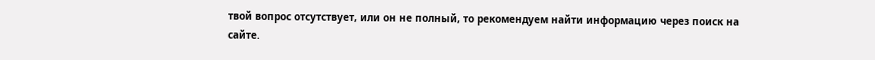твой вопрос отсутствует, или он не полный, то рекомендуем найти информацию через поиск на сайте.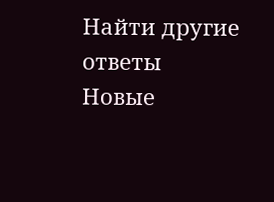Найти другие ответы
Новые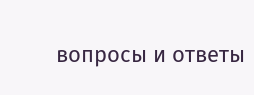вопросы и ответы